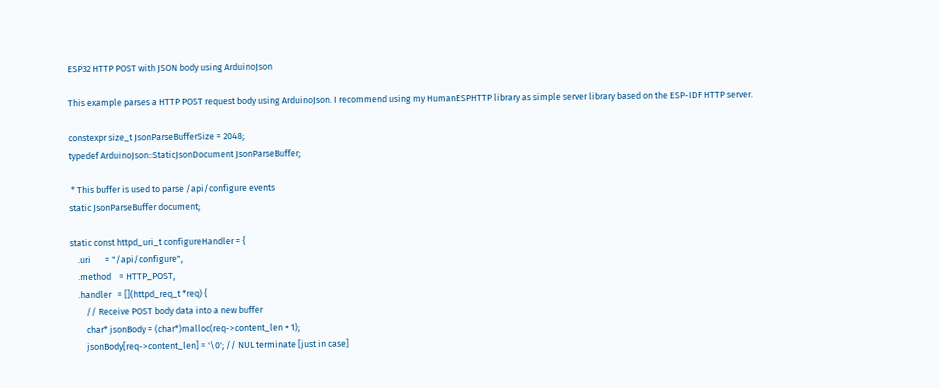ESP32 HTTP POST with JSON body using ArduinoJson

This example parses a HTTP POST request body using ArduinoJson. I recommend using my HumanESPHTTP library as simple server library based on the ESP-IDF HTTP server.

constexpr size_t JsonParseBufferSize = 2048;
typedef ArduinoJson::StaticJsonDocument JsonParseBuffer;

 * This buffer is used to parse /api/configure events
static JsonParseBuffer document;

static const httpd_uri_t configureHandler = {
    .uri       = "/api/configure",
    .method    = HTTP_POST,
    .handler   = [](httpd_req_t *req) {
        // Receive POST body data into a new buffer
        char* jsonBody = (char*)malloc(req->content_len + 1);
        jsonBody[req->content_len] = '\0'; // NUL terminate [just in case]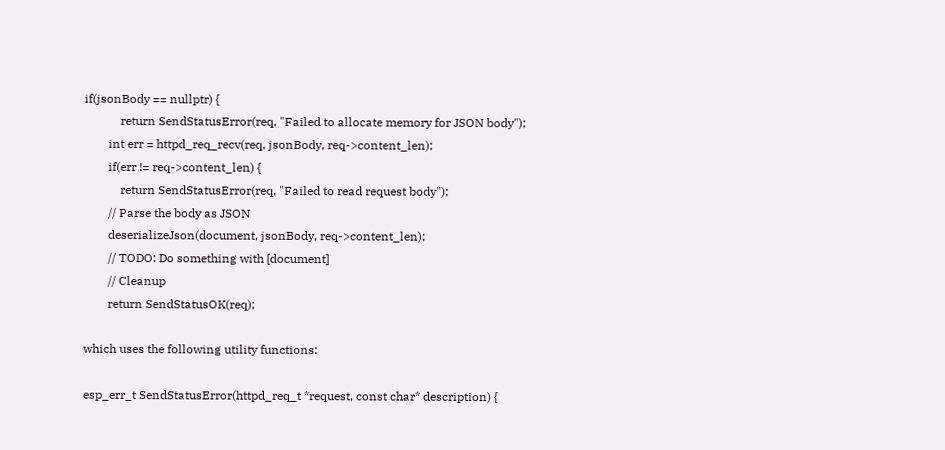if(jsonBody == nullptr) {
            return SendStatusError(req, "Failed to allocate memory for JSON body");
        int err = httpd_req_recv(req, jsonBody, req->content_len);
        if(err != req->content_len) {
            return SendStatusError(req, "Failed to read request body");
        // Parse the body as JSON
        deserializeJson(document, jsonBody, req->content_len);
        // TODO: Do something with [document]
        // Cleanup
        return SendStatusOK(req);

which uses the following utility functions:

esp_err_t SendStatusError(httpd_req_t *request, const char* description) {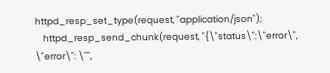httpd_resp_set_type(request, "application/json");
    httpd_resp_send_chunk(request, "{\"status\":\"error\", \"error\": \"",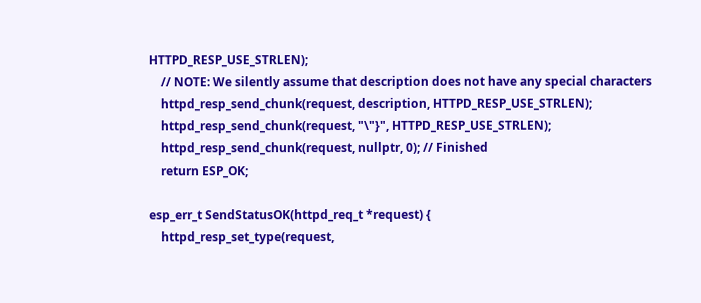HTTPD_RESP_USE_STRLEN);
    // NOTE: We silently assume that description does not have any special characters
    httpd_resp_send_chunk(request, description, HTTPD_RESP_USE_STRLEN);
    httpd_resp_send_chunk(request, "\"}", HTTPD_RESP_USE_STRLEN);
    httpd_resp_send_chunk(request, nullptr, 0); // Finished
    return ESP_OK;

esp_err_t SendStatusOK(httpd_req_t *request) {
    httpd_resp_set_type(request,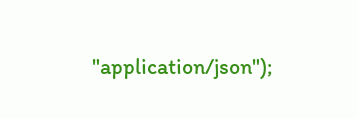"application/json");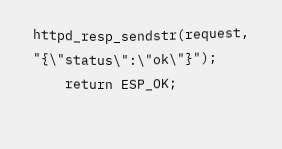httpd_resp_sendstr(request, "{\"status\":\"ok\"}");
    return ESP_OK;